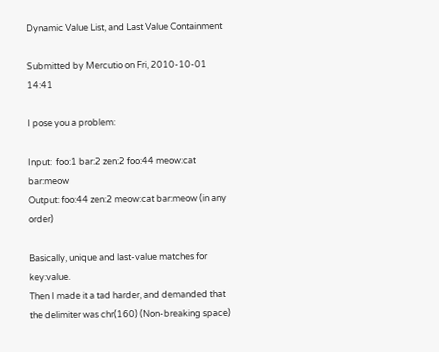Dynamic Value List, and Last Value Containment

Submitted by Mercutio on Fri, 2010-10-01 14:41

I pose you a problem:

Input:  foo:1 bar:2 zen:2 foo:44 meow:cat bar:meow
Output: foo:44 zen:2 meow:cat bar:meow (in any order)

Basically, unique and last-value matches for key:value.
Then I made it a tad harder, and demanded that the delimiter was chr(160) (Non-breaking space)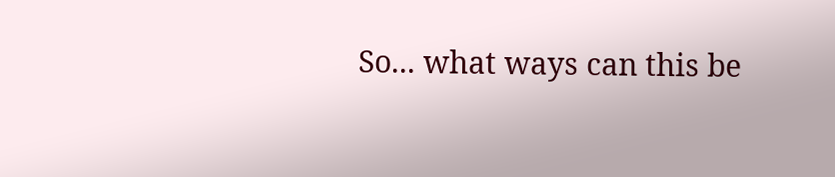So... what ways can this be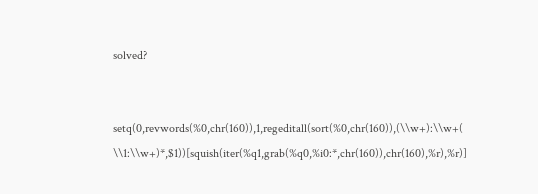solved?


setq(0,revwords(%0,chr(160)),1,regeditall(sort(%0,chr(160)),(\\w+):\\w+( \\1:\\w+)*,$1))[squish(iter(%q1,grab(%q0,%i0:*,chr(160)),chr(160),%r),%r)]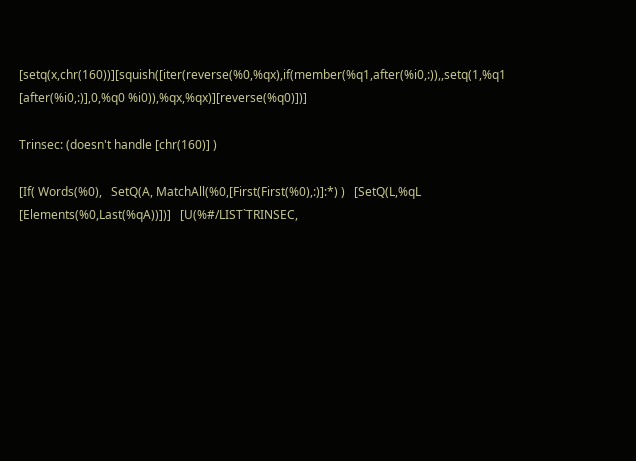[setq(x,chr(160))][squish([iter(reverse(%0,%qx),if(member(%q1,after(%i0,:)),,setq(1,%q1 [after(%i0,:)],0,%q0 %i0)),%qx,%qx)][reverse(%q0)])]

Trinsec: (doesn't handle [chr(160)] )

[If( Words(%0),   SetQ(A, MatchAll(%0,[First(First(%0),:)]:*) )   [SetQ(L,%qL [Elements(%0,Last(%qA))])]   [U(%#/LIST`TRINSEC,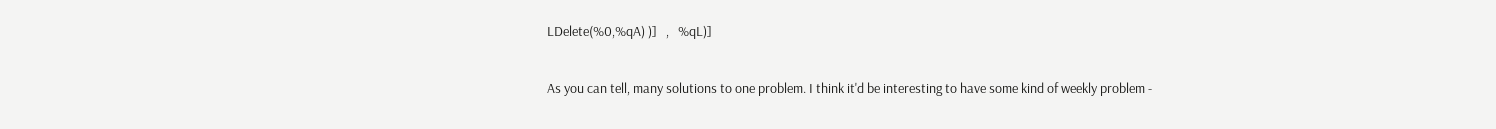LDelete(%0,%qA) )]   ,   %qL)]

As you can tell, many solutions to one problem. I think it'd be interesting to have some kind of weekly problem -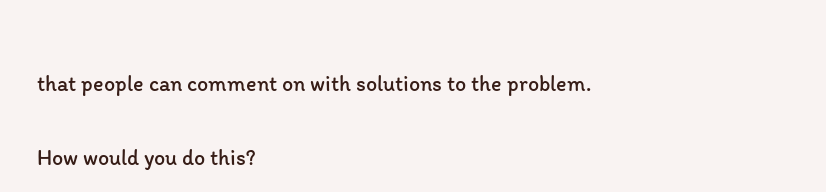that people can comment on with solutions to the problem.

How would you do this?